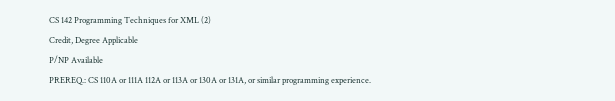CS 142 Programming Techniques for XML (2)
Credit, Degree Applicable
P/NP Available
PREREQ.: CS 110A or 111A 112A or 113A or 130A or 131A, or similar programming experience.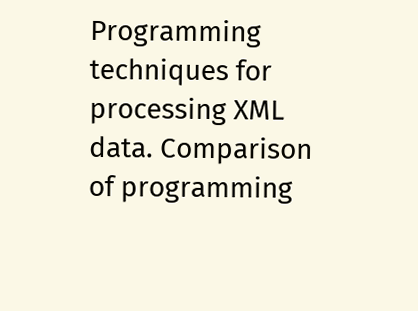Programming techniques for processing XML data. Comparison of programming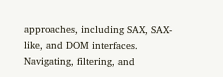approaches, including SAX, SAX-like, and DOM interfaces. Navigating, filtering, and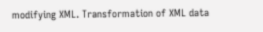modifying XML. Transformation of XML data